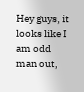Hey guys, it looks like I am odd man out,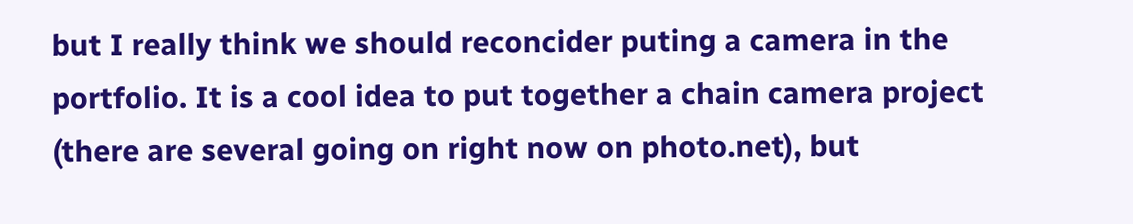but I really think we should reconcider puting a camera in the portfolio. It is a cool idea to put together a chain camera project (there are several going on right now on photo.net), but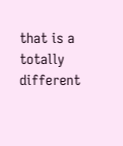that is a totally different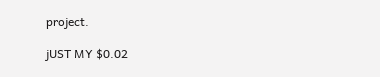project.

jUST MY $0.02